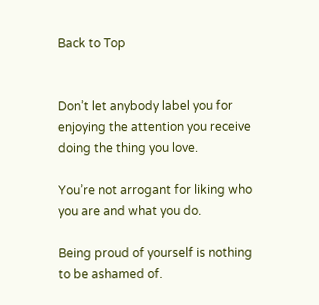Back to Top


Don’t let anybody label you for enjoying the attention you receive doing the thing you love.

You’re not arrogant for liking who you are and what you do.

Being proud of yourself is nothing to be ashamed of.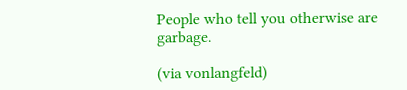People who tell you otherwise are garbage.

(via vonlangfeld)